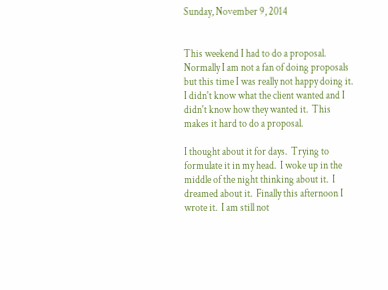Sunday, November 9, 2014


This weekend I had to do a proposal. Normally I am not a fan of doing proposals but this time I was really not happy doing it.  I didn't know what the client wanted and I didn't know how they wanted it.  This makes it hard to do a proposal.

I thought about it for days.  Trying to formulate it in my head.  I woke up in the middle of the night thinking about it.  I dreamed about it.  Finally this afternoon I wrote it.  I am still not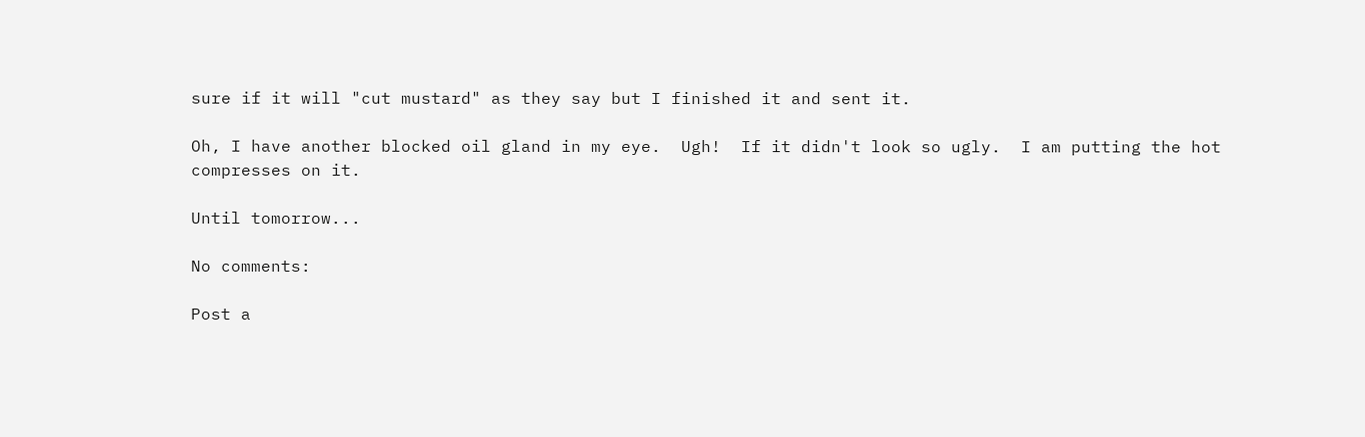sure if it will "cut mustard" as they say but I finished it and sent it.

Oh, I have another blocked oil gland in my eye.  Ugh!  If it didn't look so ugly.  I am putting the hot compresses on it.

Until tomorrow...

No comments:

Post a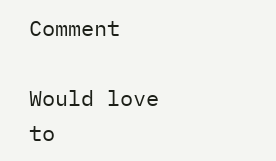Comment

Would love to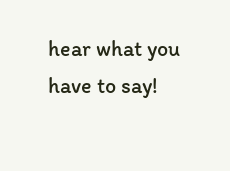hear what you have to say!